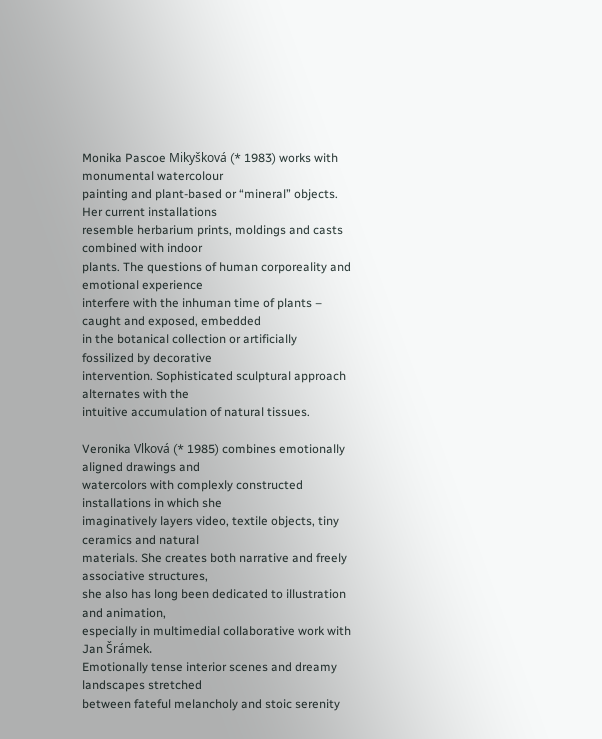Monika Pascoe Mikyšková (* 1983) works with monumental watercolour
painting and plant-based or “mineral” objects. Her current installations
resemble herbarium prints, moldings and casts combined with indoor
plants. The questions of human corporeality and emotional experience
interfere with the inhuman time of plants – caught and exposed, embedded
in the botanical collection or artificially fossilized by decorative
intervention. Sophisticated sculptural approach alternates with the
intuitive accumulation of natural tissues.

Veronika Vlková (* 1985) combines emotionally aligned drawings and
watercolors with complexly constructed installations in which she
imaginatively layers video, textile objects, tiny ceramics and natural
materials. She creates both narrative and freely associative structures,
she also has long been dedicated to illustration and animation,
especially in multimedial collaborative work with Jan Šrámek.
Emotionally tense interior scenes and dreamy landscapes stretched
between fateful melancholy and stoic serenity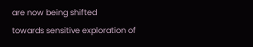are now being shifted
towards sensitive exploration of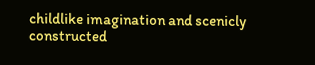childlike imagination and scenicly
constructed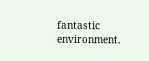fantastic environment.